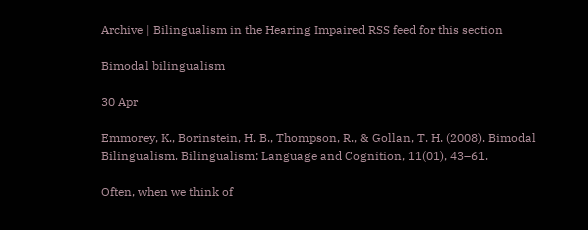Archive | Bilingualism in the Hearing Impaired RSS feed for this section

Bimodal bilingualism

30 Apr

Emmorey, K., Borinstein, H. B., Thompson, R., & Gollan, T. H. (2008). Bimodal Bilingualism. Bilingualism: Language and Cognition, 11(01), 43–61.

Often, when we think of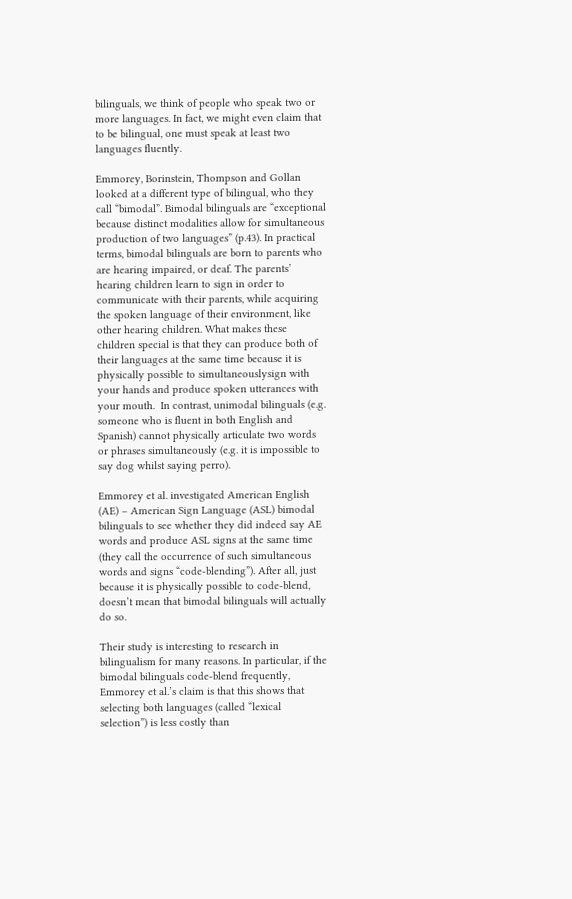bilinguals, we think of people who speak two or more languages. In fact, we might even claim that to be bilingual, one must speak at least two languages fluently.

Emmorey, Borinstein, Thompson and Gollan looked at a different type of bilingual, who they call “bimodal”. Bimodal bilinguals are “exceptional because distinct modalities allow for simultaneous production of two languages” (p.43). In practical terms, bimodal bilinguals are born to parents who are hearing impaired, or deaf. The parents’ hearing children learn to sign in order to communicate with their parents, while acquiring the spoken language of their environment, like other hearing children. What makes these children special is that they can produce both of their languages at the same time because it is physically possible to simultaneouslysign with your hands and produce spoken utterances with your mouth.  In contrast, unimodal bilinguals (e.g. someone who is fluent in both English and Spanish) cannot physically articulate two words or phrases simultaneously (e.g. it is impossible to say dog whilst saying perro).

Emmorey et al. investigated American English (AE) – American Sign Language (ASL) bimodal bilinguals to see whether they did indeed say AE words and produce ASL signs at the same time (they call the occurrence of such simultaneous words and signs “code-blending”). After all, just because it is physically possible to code-blend, doesn’t mean that bimodal bilinguals will actually do so.

Their study is interesting to research in bilingualism for many reasons. In particular, if the bimodal bilinguals code-blend frequently, Emmorey et al.’s claim is that this shows that selecting both languages (called “lexical selection”) is less costly than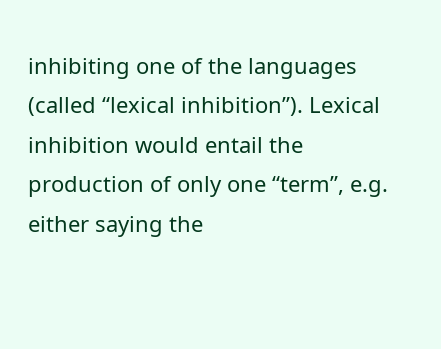inhibiting one of the languages (called “lexical inhibition”). Lexical inhibition would entail the production of only one “term”, e.g. either saying the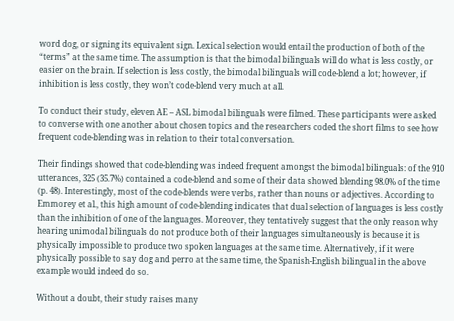word dog, or signing its equivalent sign. Lexical selection would entail the production of both of the “terms” at the same time. The assumption is that the bimodal bilinguals will do what is less costly, or easier on the brain. If selection is less costly, the bimodal bilinguals will code-blend a lot; however, if inhibition is less costly, they won’t code-blend very much at all.

To conduct their study, eleven AE – ASL bimodal bilinguals were filmed. These participants were asked to converse with one another about chosen topics and the researchers coded the short films to see how frequent code-blending was in relation to their total conversation.

Their findings showed that code-blending was indeed frequent amongst the bimodal bilinguals: of the 910 utterances, 325 (35.7%) contained a code-blend and some of their data showed blending 98.0% of the time (p. 48). Interestingly, most of the code-blends were verbs, rather than nouns or adjectives. According to Emmorey et al., this high amount of code-blending indicates that dual selection of languages is less costly than the inhibition of one of the languages. Moreover, they tentatively suggest that the only reason why hearing unimodal bilinguals do not produce both of their languages simultaneously is because it is physically impossible to produce two spoken languages at the same time. Alternatively, if it were physically possible to say dog and perro at the same time, the Spanish-English bilingual in the above example would indeed do so.

Without a doubt, their study raises many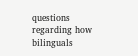questions regarding how bilinguals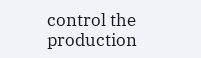control the production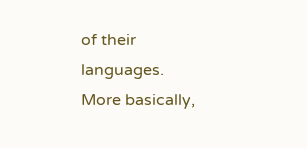of their languages. More basically,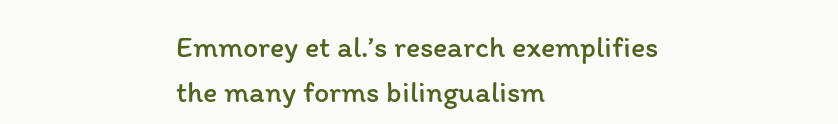Emmorey et al.’s research exemplifies the many forms bilingualism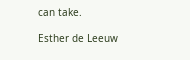can take.

Esther de Leeuw